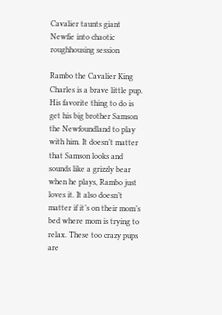Cavalier taunts giant Newfie into chaotic roughhousing session

Rambo the Cavalier King Charles is a brave little pup. His favorite thing to do is get his big brother Samson the Newfoundland to play with him. It doesn’t matter that Samson looks and sounds like a grizzly bear when he plays, Rambo just loves it. It also doesn’t matter if it’s on their mom’s bed where mom is trying to relax. These too crazy pups are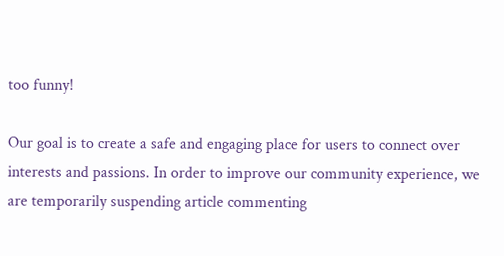too funny!

Our goal is to create a safe and engaging place for users to connect over interests and passions. In order to improve our community experience, we are temporarily suspending article commenting